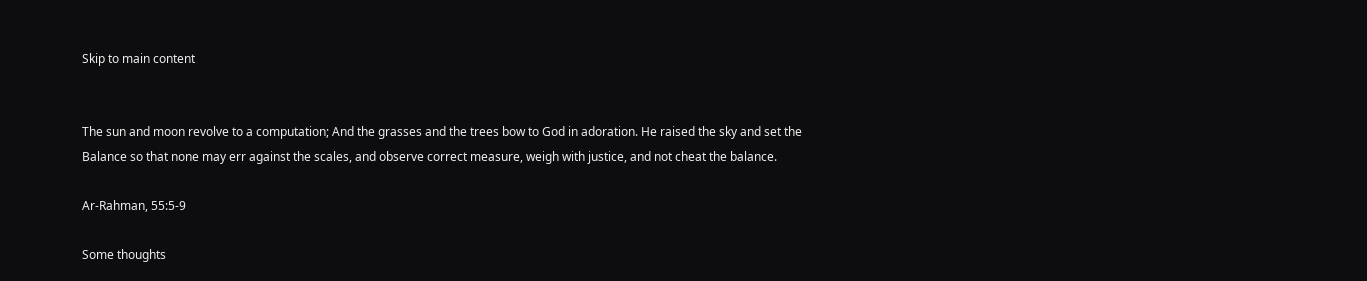Skip to main content


The sun and moon revolve to a computation; And the grasses and the trees bow to God in adoration. He raised the sky and set the Balance so that none may err against the scales, and observe correct measure, weigh with justice, and not cheat the balance.

Ar-Rahman, 55:5-9

Some thoughts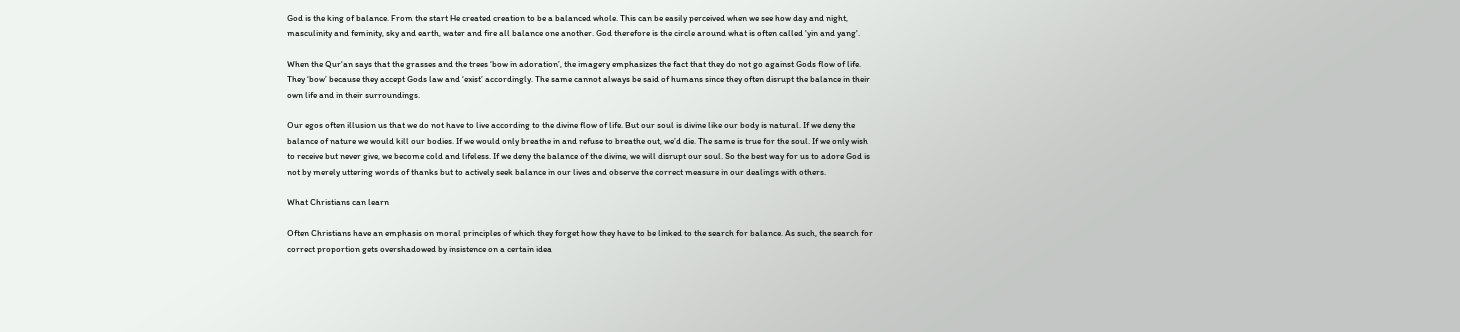God is the king of balance. From the start He created creation to be a balanced whole. This can be easily perceived when we see how day and night, masculinity and feminity, sky and earth, water and fire all balance one another. God therefore is the circle around what is often called 'yin and yang'.

When the Qur'an says that the grasses and the trees ‘bow in adoration’, the imagery emphasizes the fact that they do not go against Gods flow of life. They ‘bow’ because they accept Gods law and ‘exist’ accordingly. The same cannot always be said of humans since they often disrupt the balance in their own life and in their surroundings.

Our egos often illusion us that we do not have to live according to the divine flow of life. But our soul is divine like our body is natural. If we deny the balance of nature we would kill our bodies. If we would only breathe in and refuse to breathe out, we’d die. The same is true for the soul. If we only wish to receive but never give, we become cold and lifeless. If we deny the balance of the divine, we will disrupt our soul. So the best way for us to adore God is not by merely uttering words of thanks but to actively seek balance in our lives and observe the correct measure in our dealings with others.

What Christians can learn

Often Christians have an emphasis on moral principles of which they forget how they have to be linked to the search for balance. As such, the search for correct proportion gets overshadowed by insistence on a certain idea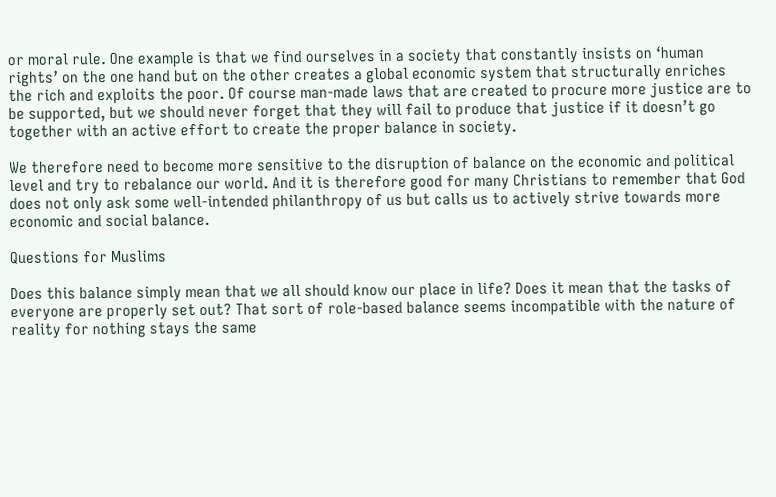or moral rule. One example is that we find ourselves in a society that constantly insists on ‘human rights’ on the one hand but on the other creates a global economic system that structurally enriches the rich and exploits the poor. Of course man-made laws that are created to procure more justice are to be supported, but we should never forget that they will fail to produce that justice if it doesn’t go together with an active effort to create the proper balance in society.

We therefore need to become more sensitive to the disruption of balance on the economic and political level and try to rebalance our world. And it is therefore good for many Christians to remember that God does not only ask some well-intended philanthropy of us but calls us to actively strive towards more economic and social balance.

Questions for Muslims

Does this balance simply mean that we all should know our place in life? Does it mean that the tasks of everyone are properly set out? That sort of role-based balance seems incompatible with the nature of reality for nothing stays the same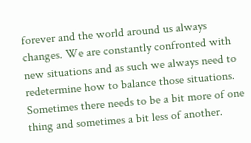forever and the world around us always changes. We are constantly confronted with new situations and as such we always need to redetermine how to balance those situations. Sometimes there needs to be a bit more of one thing and sometimes a bit less of another.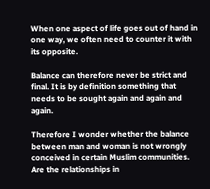When one aspect of life goes out of hand in one way, we often need to counter it with its opposite.

Balance can therefore never be strict and final. It is by definition something that needs to be sought again and again and again.

Therefore I wonder whether the balance between man and woman is not wrongly conceived in certain Muslim communities. Are the relationships in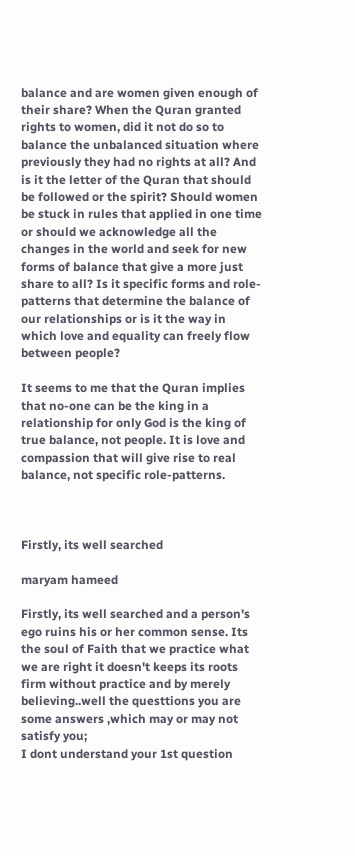balance and are women given enough of their share? When the Quran granted rights to women, did it not do so to balance the unbalanced situation where previously they had no rights at all? And is it the letter of the Quran that should be followed or the spirit? Should women be stuck in rules that applied in one time or should we acknowledge all the changes in the world and seek for new forms of balance that give a more just share to all? Is it specific forms and role-patterns that determine the balance of our relationships or is it the way in which love and equality can freely flow between people?

It seems to me that the Quran implies that no-one can be the king in a relationship for only God is the king of true balance, not people. It is love and compassion that will give rise to real balance, not specific role-patterns.



Firstly, its well searched

maryam hameed

Firstly, its well searched and a person's ego ruins his or her common sense. Its the soul of Faith that we practice what we are right it doesn't keeps its roots firm without practice and by merely believing..well the questtions you are some answers ,which may or may not satisfy you;
I dont understand your 1st question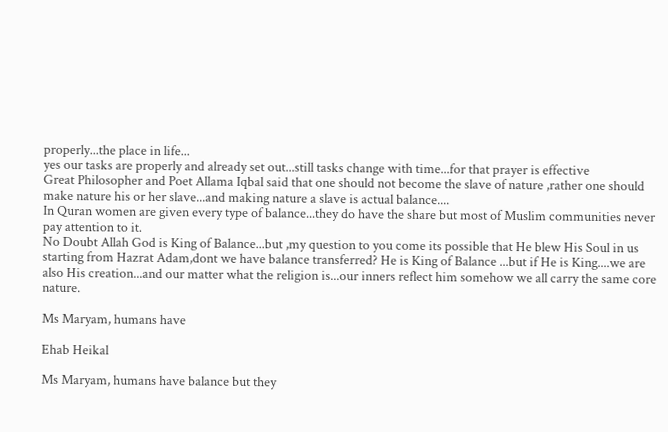properly...the place in life...
yes our tasks are properly and already set out...still tasks change with time...for that prayer is effective
Great Philosopher and Poet Allama Iqbal said that one should not become the slave of nature ,rather one should make nature his or her slave...and making nature a slave is actual balance....
In Quran women are given every type of balance...they do have the share but most of Muslim communities never pay attention to it.
No Doubt Allah God is King of Balance...but ,my question to you come its possible that He blew His Soul in us starting from Hazrat Adam,dont we have balance transferred? He is King of Balance ...but if He is King....we are also His creation...and our matter what the religion is...our inners reflect him somehow we all carry the same core nature.

Ms Maryam, humans have

Ehab Heikal

Ms Maryam, humans have balance but they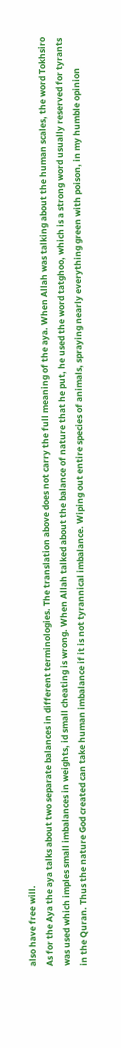also have free will.
As for the Aya the aya talks about two separate balances in different terminologies. The translation above does not carry the full meaning of the aya. When Allah was talking about the human scales, the word Tokhsiro was used which imples small imbalances in weights, id small cheating is wrong. When Allah talked about the balance of nature that he put, he used the word tatghoo, which is a strong word usually reserved for tyrants in the Quran. Thus the nature God created can take human imbalance if it is not tyrannical imbalance. Wiping out entire species of animals, spraying nearly everything green with poison, in my humble opinion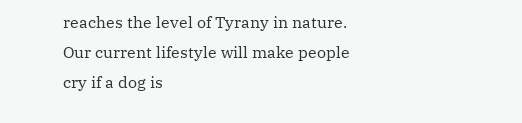reaches the level of Tyrany in nature. Our current lifestyle will make people cry if a dog is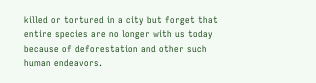killed or tortured in a city but forget that entire species are no longer with us today because of deforestation and other such human endeavors.